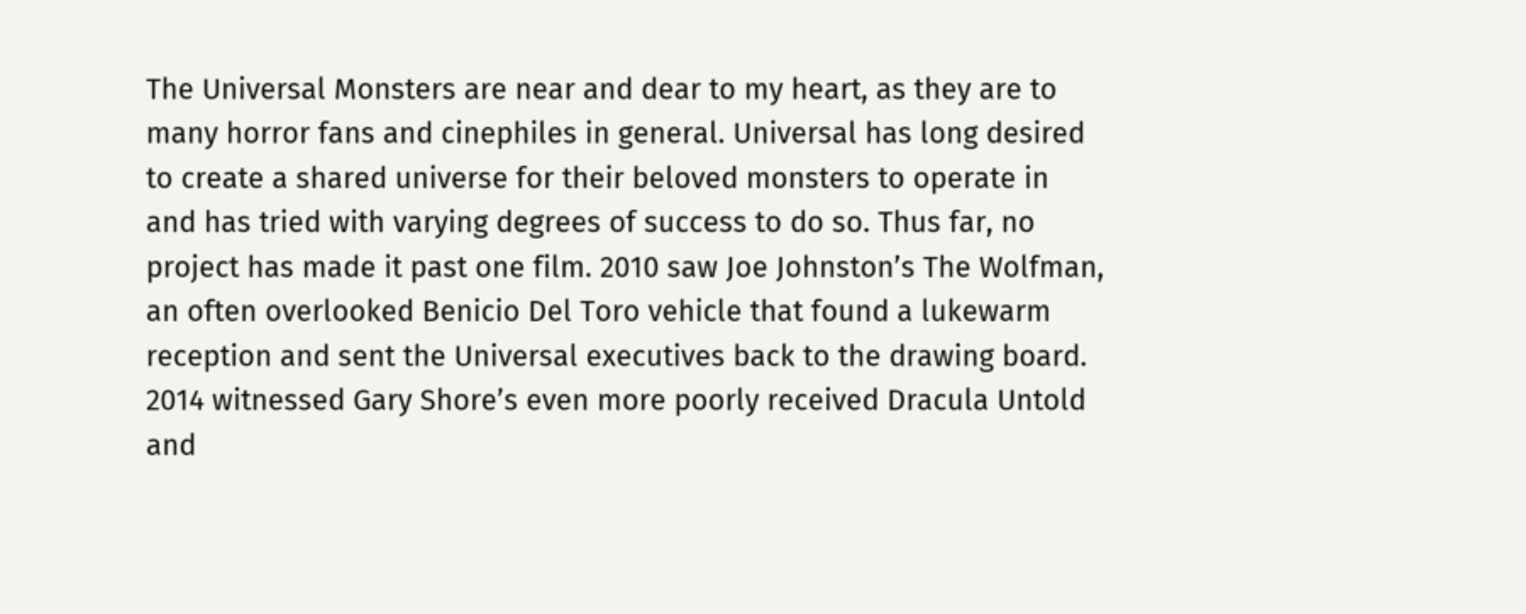The Universal Monsters are near and dear to my heart, as they are to many horror fans and cinephiles in general. Universal has long desired to create a shared universe for their beloved monsters to operate in and has tried with varying degrees of success to do so. Thus far, no project has made it past one film. 2010 saw Joe Johnston’s The Wolfman, an often overlooked Benicio Del Toro vehicle that found a lukewarm reception and sent the Universal executives back to the drawing board. 2014 witnessed Gary Shore’s even more poorly received Dracula Untold and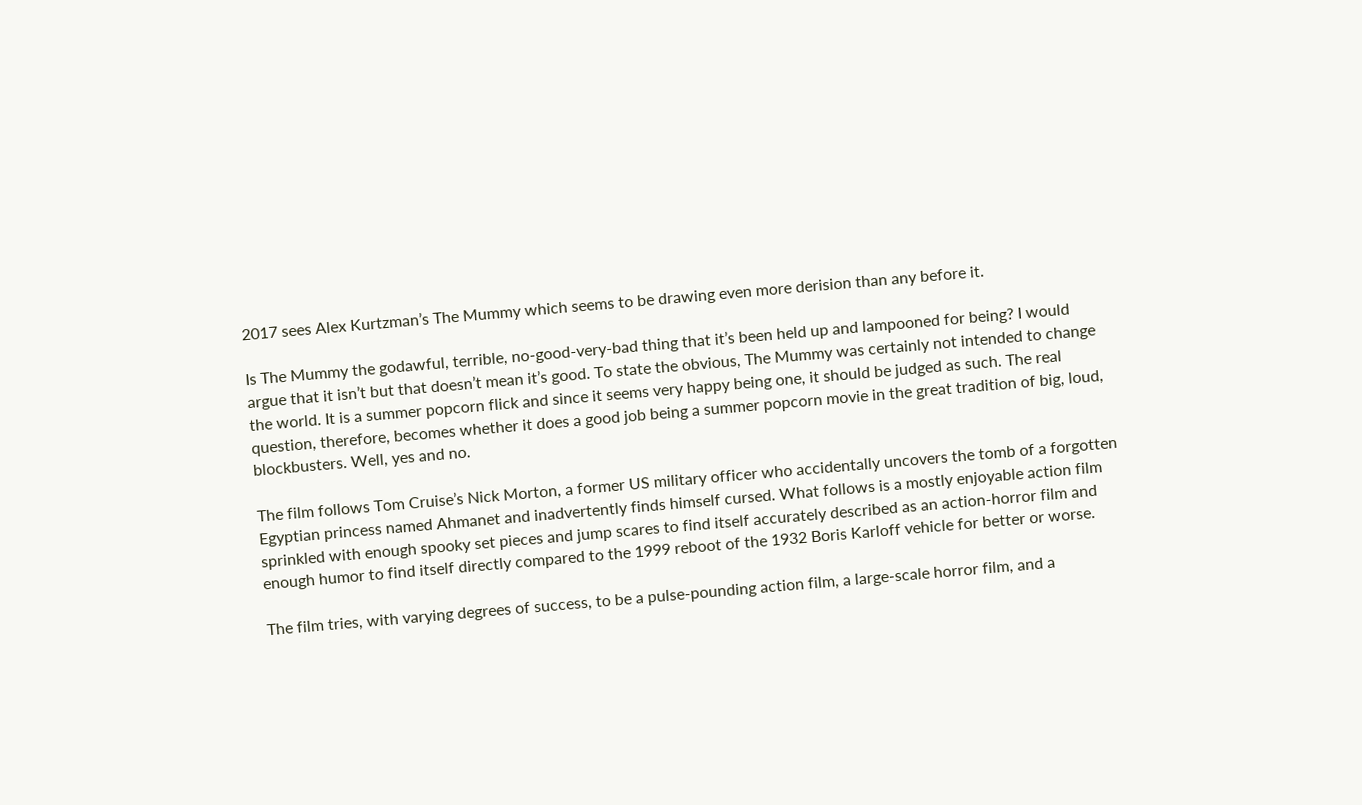2017 sees Alex Kurtzman’s The Mummy which seems to be drawing even more derision than any before it.

Is The Mummy the godawful, terrible, no-good-very-bad thing that it’s been held up and lampooned for being? I would argue that it isn’t but that doesn’t mean it’s good. To state the obvious, The Mummy was certainly not intended to change the world. It is a summer popcorn flick and since it seems very happy being one, it should be judged as such. The real question, therefore, becomes whether it does a good job being a summer popcorn movie in the great tradition of big, loud, blockbusters. Well, yes and no.

The film follows Tom Cruise’s Nick Morton, a former US military officer who accidentally uncovers the tomb of a forgotten Egyptian princess named Ahmanet and inadvertently finds himself cursed. What follows is a mostly enjoyable action film sprinkled with enough spooky set pieces and jump scares to find itself accurately described as an action-horror film and enough humor to find itself directly compared to the 1999 reboot of the 1932 Boris Karloff vehicle for better or worse.

The film tries, with varying degrees of success, to be a pulse-pounding action film, a large-scale horror film, and a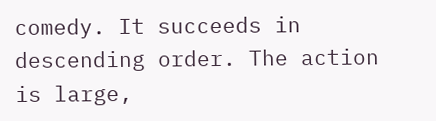comedy. It succeeds in descending order. The action is large,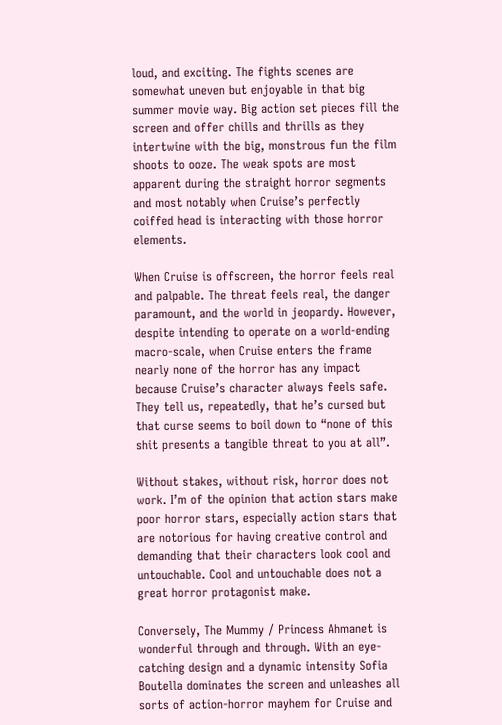loud, and exciting. The fights scenes are somewhat uneven but enjoyable in that big summer movie way. Big action set pieces fill the screen and offer chills and thrills as they intertwine with the big, monstrous fun the film shoots to ooze. The weak spots are most apparent during the straight horror segments and most notably when Cruise’s perfectly coiffed head is interacting with those horror elements.

When Cruise is offscreen, the horror feels real and palpable. The threat feels real, the danger paramount, and the world in jeopardy. However, despite intending to operate on a world-ending macro-scale, when Cruise enters the frame nearly none of the horror has any impact because Cruise’s character always feels safe. They tell us, repeatedly, that he’s cursed but that curse seems to boil down to “none of this shit presents a tangible threat to you at all”.

Without stakes, without risk, horror does not work. I’m of the opinion that action stars make poor horror stars, especially action stars that are notorious for having creative control and demanding that their characters look cool and untouchable. Cool and untouchable does not a great horror protagonist make.

Conversely, The Mummy / Princess Ahmanet is wonderful through and through. With an eye-catching design and a dynamic intensity Sofia Boutella dominates the screen and unleashes all sorts of action-horror mayhem for Cruise and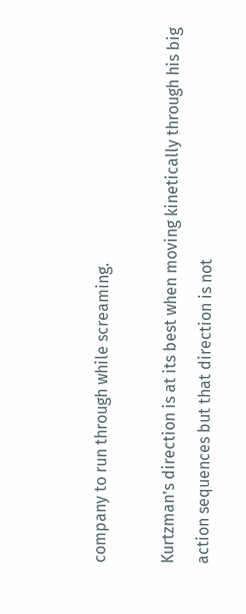company to run through while screaming.

Kurtzman’s direction is at its best when moving kinetically through his big action sequences but that direction is not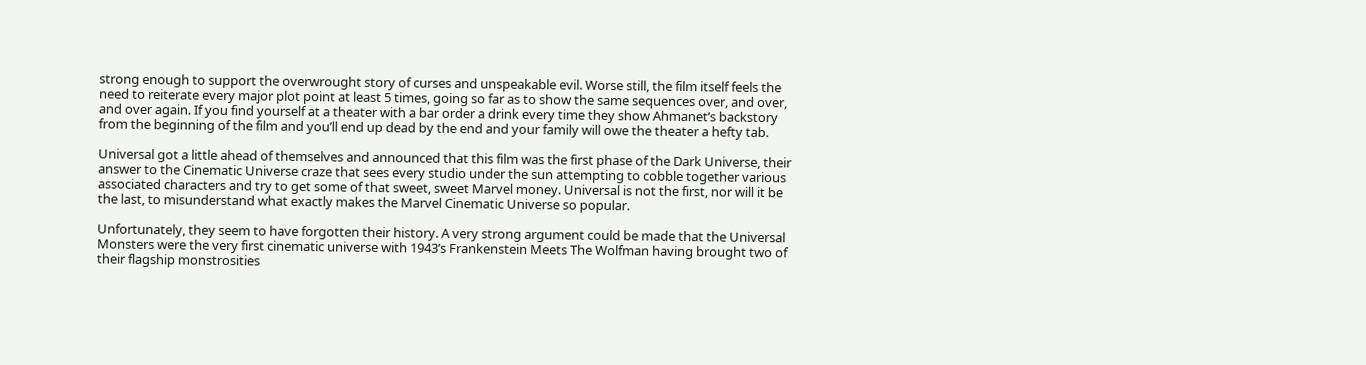strong enough to support the overwrought story of curses and unspeakable evil. Worse still, the film itself feels the need to reiterate every major plot point at least 5 times, going so far as to show the same sequences over, and over, and over again. If you find yourself at a theater with a bar order a drink every time they show Ahmanet’s backstory from the beginning of the film and you’ll end up dead by the end and your family will owe the theater a hefty tab.

Universal got a little ahead of themselves and announced that this film was the first phase of the Dark Universe, their answer to the Cinematic Universe craze that sees every studio under the sun attempting to cobble together various associated characters and try to get some of that sweet, sweet Marvel money. Universal is not the first, nor will it be the last, to misunderstand what exactly makes the Marvel Cinematic Universe so popular.

Unfortunately, they seem to have forgotten their history. A very strong argument could be made that the Universal Monsters were the very first cinematic universe with 1943’s Frankenstein Meets The Wolfman having brought two of their flagship monstrosities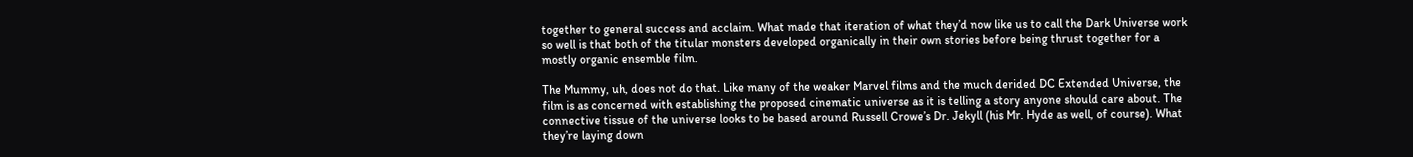together to general success and acclaim. What made that iteration of what they’d now like us to call the Dark Universe work so well is that both of the titular monsters developed organically in their own stories before being thrust together for a mostly organic ensemble film.

The Mummy, uh, does not do that. Like many of the weaker Marvel films and the much derided DC Extended Universe, the film is as concerned with establishing the proposed cinematic universe as it is telling a story anyone should care about. The connective tissue of the universe looks to be based around Russell Crowe’s Dr. Jekyll (his Mr. Hyde as well, of course). What they’re laying down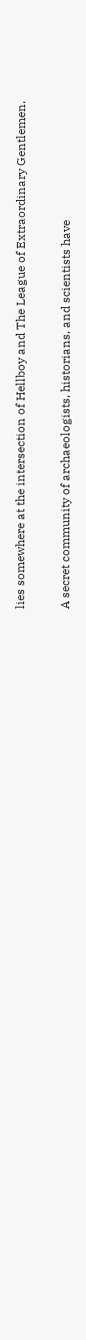lies somewhere at the intersection of Hellboy and The League of Extraordinary Gentlemen.

A secret community of archaeologists, historians, and scientists have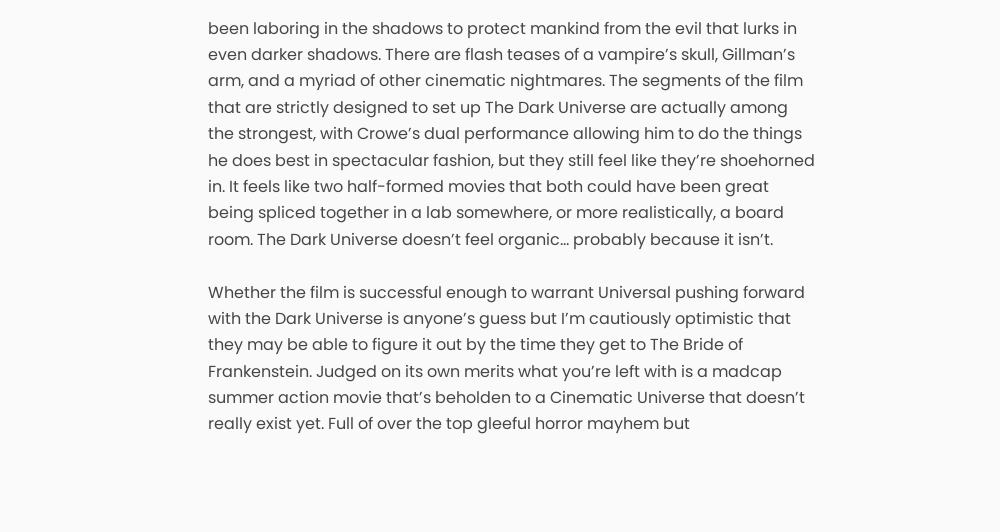been laboring in the shadows to protect mankind from the evil that lurks in even darker shadows. There are flash teases of a vampire’s skull, Gillman’s arm, and a myriad of other cinematic nightmares. The segments of the film that are strictly designed to set up The Dark Universe are actually among the strongest, with Crowe’s dual performance allowing him to do the things he does best in spectacular fashion, but they still feel like they’re shoehorned in. It feels like two half-formed movies that both could have been great being spliced together in a lab somewhere, or more realistically, a board room. The Dark Universe doesn’t feel organic… probably because it isn’t.

Whether the film is successful enough to warrant Universal pushing forward with the Dark Universe is anyone’s guess but I’m cautiously optimistic that they may be able to figure it out by the time they get to The Bride of Frankenstein. Judged on its own merits what you’re left with is a madcap summer action movie that’s beholden to a Cinematic Universe that doesn’t really exist yet. Full of over the top gleeful horror mayhem but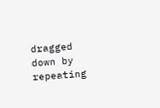dragged down by repeating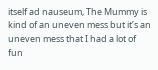itself ad nauseum, The Mummy is kind of an uneven mess but it’s an uneven mess that I had a lot of fun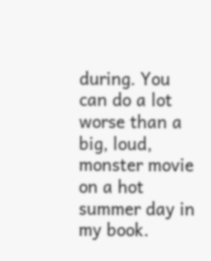during. You can do a lot worse than a big, loud, monster movie on a hot summer day in my book.